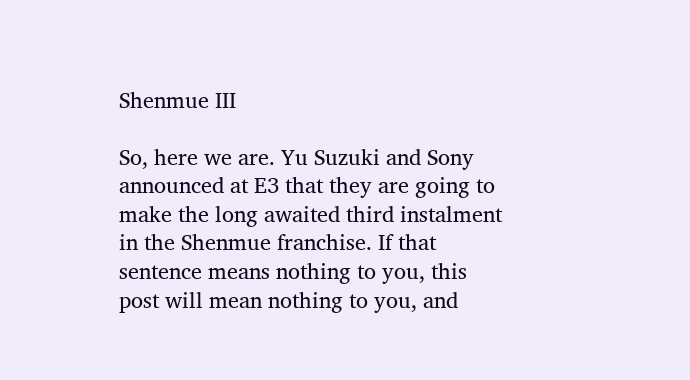Shenmue III

So, here we are. Yu Suzuki and Sony announced at E3 that they are going to make the long awaited third instalment in the Shenmue franchise. If that sentence means nothing to you, this post will mean nothing to you, and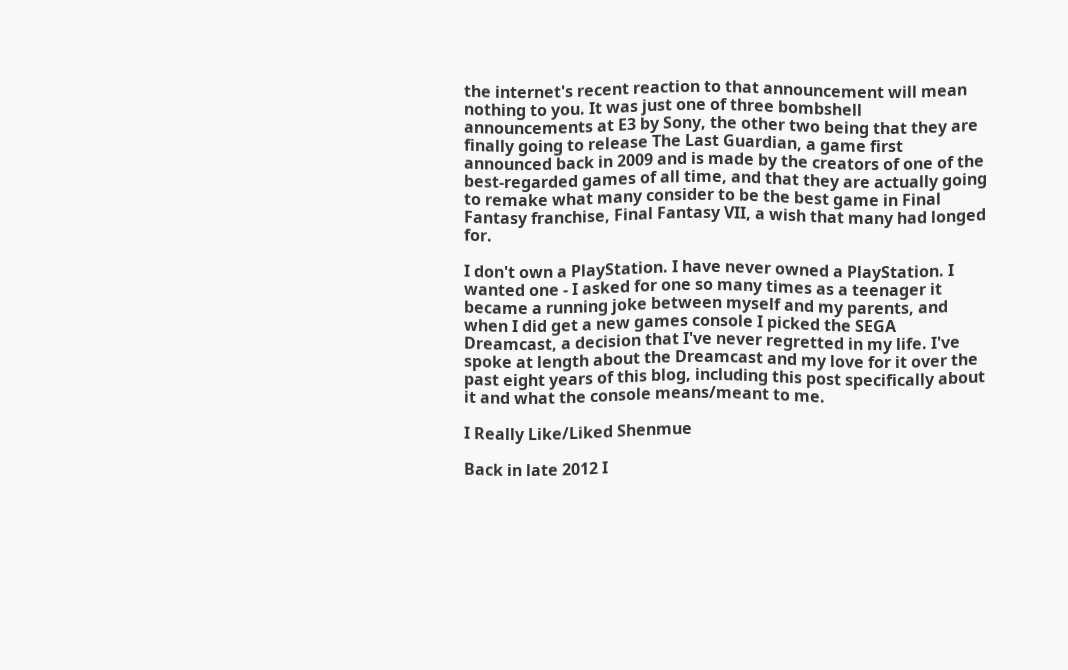the internet's recent reaction to that announcement will mean nothing to you. It was just one of three bombshell announcements at E3 by Sony, the other two being that they are finally going to release The Last Guardian, a game first announced back in 2009 and is made by the creators of one of the best-regarded games of all time, and that they are actually going to remake what many consider to be the best game in Final Fantasy franchise, Final Fantasy VII, a wish that many had longed for.

I don't own a PlayStation. I have never owned a PlayStation. I wanted one - I asked for one so many times as a teenager it became a running joke between myself and my parents, and when I did get a new games console I picked the SEGA Dreamcast, a decision that I've never regretted in my life. I've spoke at length about the Dreamcast and my love for it over the past eight years of this blog, including this post specifically about it and what the console means/meant to me.

I Really Like/Liked Shenmue

Back in late 2012 I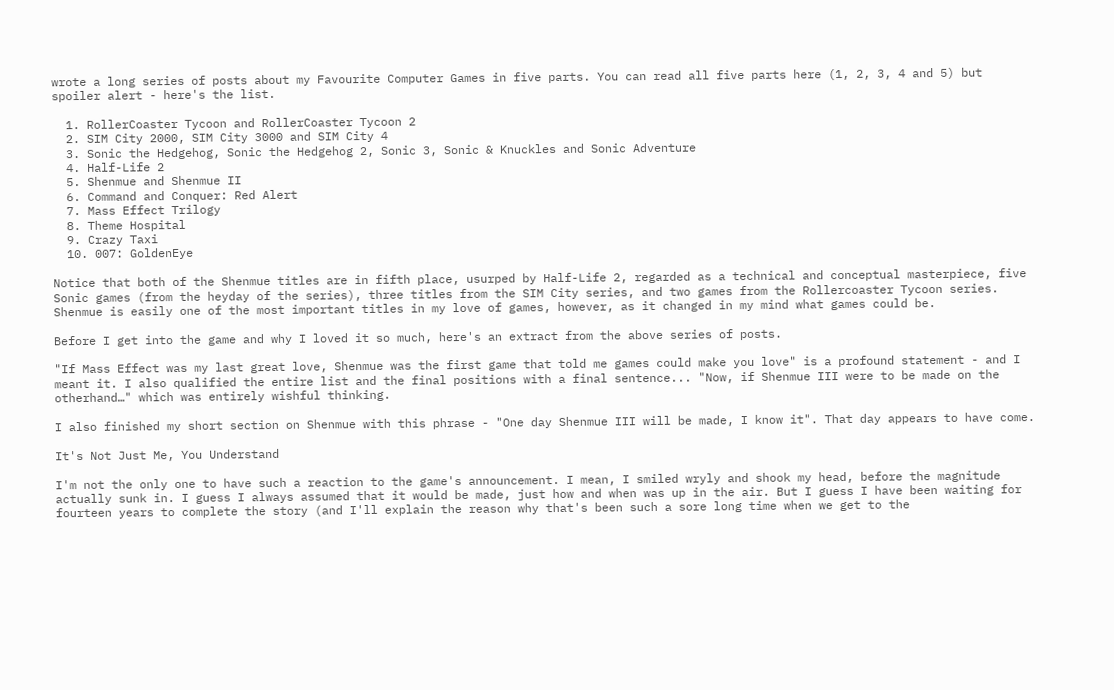wrote a long series of posts about my Favourite Computer Games in five parts. You can read all five parts here (1, 2, 3, 4 and 5) but spoiler alert - here's the list.

  1. RollerCoaster Tycoon and RollerCoaster Tycoon 2
  2. SIM City 2000, SIM City 3000 and SIM City 4
  3. Sonic the Hedgehog, Sonic the Hedgehog 2, Sonic 3, Sonic & Knuckles and Sonic Adventure
  4. Half-Life 2
  5. Shenmue and Shenmue II
  6. Command and Conquer: Red Alert
  7. Mass Effect Trilogy
  8. Theme Hospital
  9. Crazy Taxi
  10. 007: GoldenEye

Notice that both of the Shenmue titles are in fifth place, usurped by Half-Life 2, regarded as a technical and conceptual masterpiece, five Sonic games (from the heyday of the series), three titles from the SIM City series, and two games from the Rollercoaster Tycoon series. Shenmue is easily one of the most important titles in my love of games, however, as it changed in my mind what games could be.

Before I get into the game and why I loved it so much, here's an extract from the above series of posts.

"If Mass Effect was my last great love, Shenmue was the first game that told me games could make you love" is a profound statement - and I meant it. I also qualified the entire list and the final positions with a final sentence... "Now, if Shenmue III were to be made on the otherhand…" which was entirely wishful thinking.

I also finished my short section on Shenmue with this phrase - "One day Shenmue III will be made, I know it". That day appears to have come.

It's Not Just Me, You Understand

I'm not the only one to have such a reaction to the game's announcement. I mean, I smiled wryly and shook my head, before the magnitude actually sunk in. I guess I always assumed that it would be made, just how and when was up in the air. But I guess I have been waiting for fourteen years to complete the story (and I'll explain the reason why that's been such a sore long time when we get to the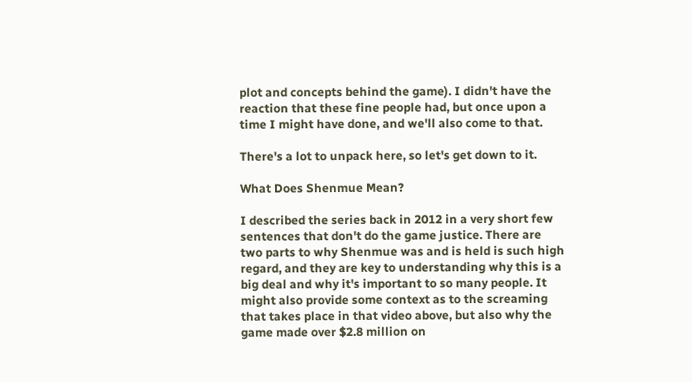plot and concepts behind the game). I didn't have the reaction that these fine people had, but once upon a time I might have done, and we'll also come to that.

There's a lot to unpack here, so let's get down to it.

What Does Shenmue Mean?

I described the series back in 2012 in a very short few sentences that don't do the game justice. There are two parts to why Shenmue was and is held is such high regard, and they are key to understanding why this is a big deal and why it's important to so many people. It might also provide some context as to the screaming that takes place in that video above, but also why the game made over $2.8 million on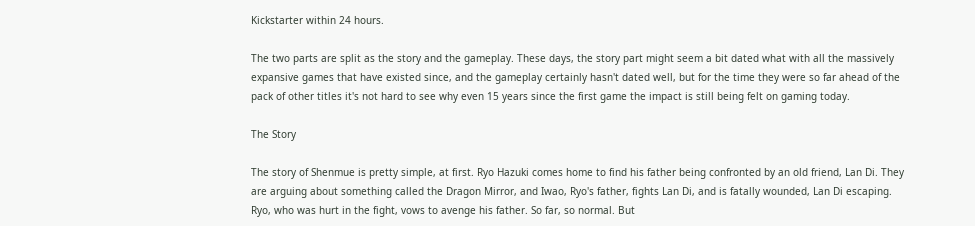Kickstarter within 24 hours.

The two parts are split as the story and the gameplay. These days, the story part might seem a bit dated what with all the massively expansive games that have existed since, and the gameplay certainly hasn't dated well, but for the time they were so far ahead of the pack of other titles it's not hard to see why even 15 years since the first game the impact is still being felt on gaming today.

The Story

The story of Shenmue is pretty simple, at first. Ryo Hazuki comes home to find his father being confronted by an old friend, Lan Di. They are arguing about something called the Dragon Mirror, and Iwao, Ryo's father, fights Lan Di, and is fatally wounded, Lan Di escaping. Ryo, who was hurt in the fight, vows to avenge his father. So far, so normal. But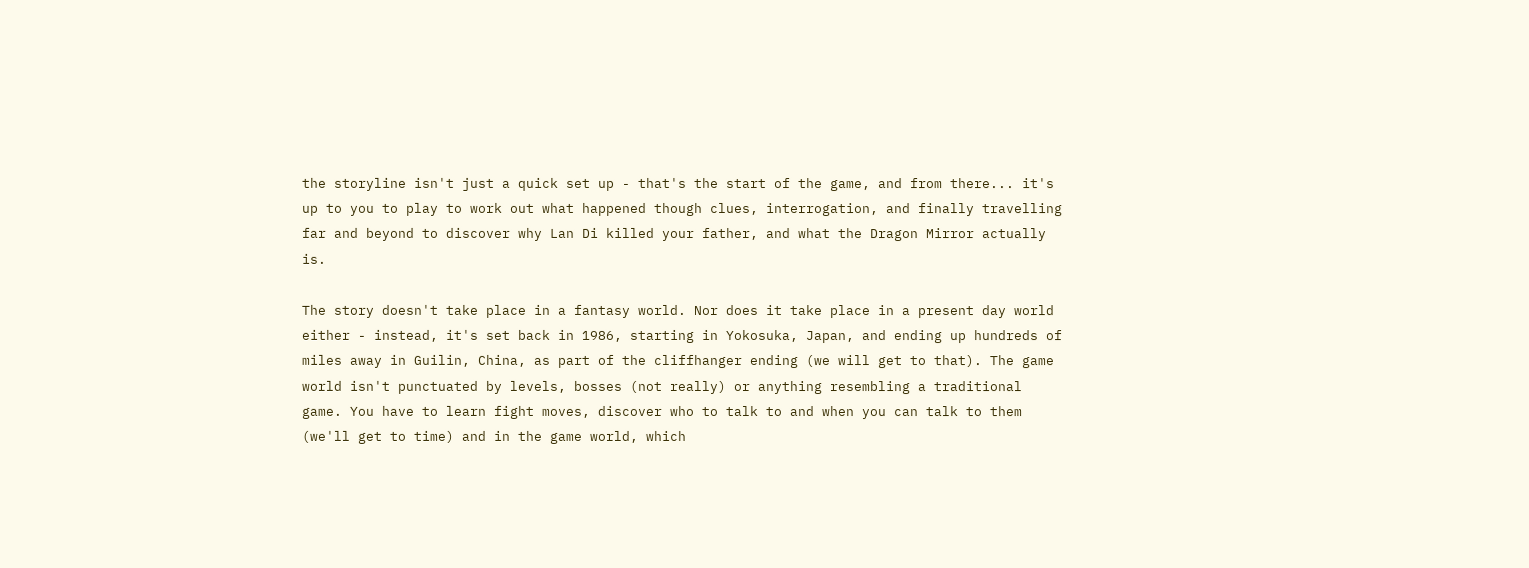the storyline isn't just a quick set up - that's the start of the game, and from there... it's up to you to play to work out what happened though clues, interrogation, and finally travelling far and beyond to discover why Lan Di killed your father, and what the Dragon Mirror actually is.

The story doesn't take place in a fantasy world. Nor does it take place in a present day world either - instead, it's set back in 1986, starting in Yokosuka, Japan, and ending up hundreds of miles away in Guilin, China, as part of the cliffhanger ending (we will get to that). The game world isn't punctuated by levels, bosses (not really) or anything resembling a traditional game. You have to learn fight moves, discover who to talk to and when you can talk to them (we'll get to time) and in the game world, which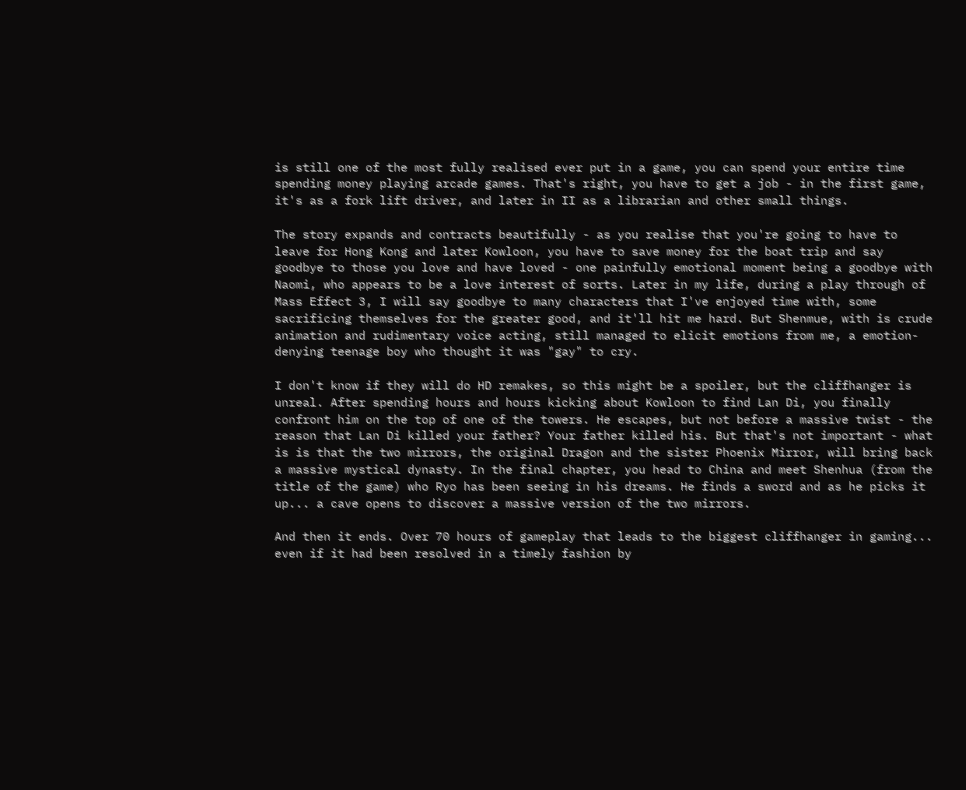is still one of the most fully realised ever put in a game, you can spend your entire time spending money playing arcade games. That's right, you have to get a job - in the first game, it's as a fork lift driver, and later in II as a librarian and other small things.

The story expands and contracts beautifully - as you realise that you're going to have to leave for Hong Kong and later Kowloon, you have to save money for the boat trip and say goodbye to those you love and have loved - one painfully emotional moment being a goodbye with Naomi, who appears to be a love interest of sorts. Later in my life, during a play through of Mass Effect 3, I will say goodbye to many characters that I've enjoyed time with, some sacrificing themselves for the greater good, and it'll hit me hard. But Shenmue, with is crude animation and rudimentary voice acting, still managed to elicit emotions from me, a emotion-denying teenage boy who thought it was "gay" to cry.

I don't know if they will do HD remakes, so this might be a spoiler, but the cliffhanger is unreal. After spending hours and hours kicking about Kowloon to find Lan Di, you finally confront him on the top of one of the towers. He escapes, but not before a massive twist - the reason that Lan Di killed your father? Your father killed his. But that's not important - what is is that the two mirrors, the original Dragon and the sister Phoenix Mirror, will bring back a massive mystical dynasty. In the final chapter, you head to China and meet Shenhua (from the title of the game) who Ryo has been seeing in his dreams. He finds a sword and as he picks it up... a cave opens to discover a massive version of the two mirrors.

And then it ends. Over 70 hours of gameplay that leads to the biggest cliffhanger in gaming... even if it had been resolved in a timely fashion by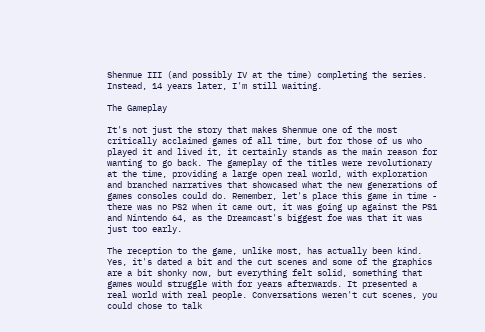Shenmue III (and possibly IV at the time) completing the series. Instead, 14 years later, I'm still waiting.

The Gameplay

It's not just the story that makes Shenmue one of the most critically acclaimed games of all time, but for those of us who played it and lived it, it certainly stands as the main reason for wanting to go back. The gameplay of the titles were revolutionary at the time, providing a large open real world, with exploration and branched narratives that showcased what the new generations of games consoles could do. Remember, let's place this game in time - there was no PS2 when it came out, it was going up against the PS1 and Nintendo 64, as the Dreamcast's biggest foe was that it was just too early.

The reception to the game, unlike most, has actually been kind. Yes, it's dated a bit and the cut scenes and some of the graphics are a bit shonky now, but everything felt solid, something that games would struggle with for years afterwards. It presented a real world with real people. Conversations weren't cut scenes, you could chose to talk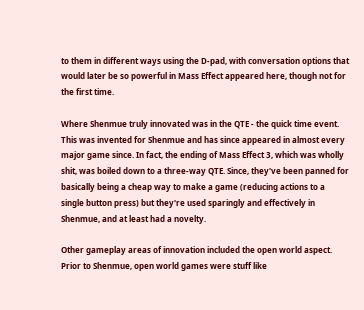to them in different ways using the D-pad, with conversation options that would later be so powerful in Mass Effect appeared here, though not for the first time.

Where Shenmue truly innovated was in the QTE - the quick time event. This was invented for Shenmue and has since appeared in almost every major game since. In fact, the ending of Mass Effect 3, which was wholly shit, was boiled down to a three-way QTE. Since, they've been panned for basically being a cheap way to make a game (reducing actions to a single button press) but they're used sparingly and effectively in Shenmue, and at least had a novelty.

Other gameplay areas of innovation included the open world aspect. Prior to Shenmue, open world games were stuff like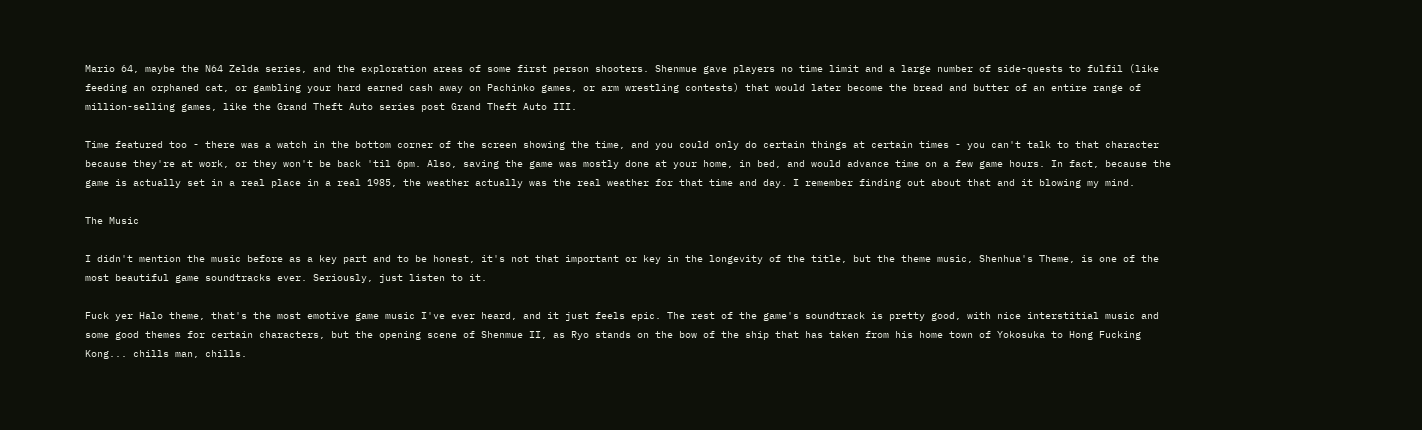Mario 64, maybe the N64 Zelda series, and the exploration areas of some first person shooters. Shenmue gave players no time limit and a large number of side-quests to fulfil (like feeding an orphaned cat, or gambling your hard earned cash away on Pachinko games, or arm wrestling contests) that would later become the bread and butter of an entire range of million-selling games, like the Grand Theft Auto series post Grand Theft Auto III.

Time featured too - there was a watch in the bottom corner of the screen showing the time, and you could only do certain things at certain times - you can't talk to that character because they're at work, or they won't be back 'til 6pm. Also, saving the game was mostly done at your home, in bed, and would advance time on a few game hours. In fact, because the game is actually set in a real place in a real 1985, the weather actually was the real weather for that time and day. I remember finding out about that and it blowing my mind.

The Music

I didn't mention the music before as a key part and to be honest, it's not that important or key in the longevity of the title, but the theme music, Shenhua's Theme, is one of the most beautiful game soundtracks ever. Seriously, just listen to it.

Fuck yer Halo theme, that's the most emotive game music I've ever heard, and it just feels epic. The rest of the game's soundtrack is pretty good, with nice interstitial music and some good themes for certain characters, but the opening scene of Shenmue II, as Ryo stands on the bow of the ship that has taken from his home town of Yokosuka to Hong Fucking Kong... chills man, chills.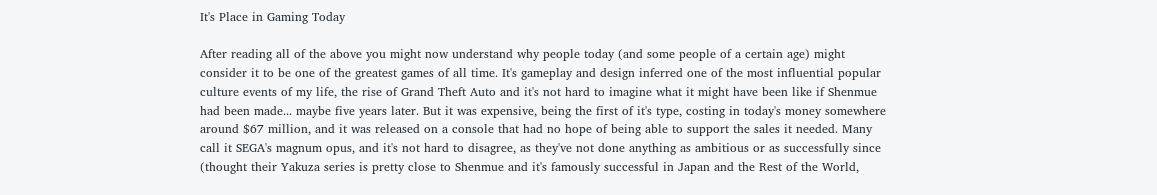It's Place in Gaming Today

After reading all of the above you might now understand why people today (and some people of a certain age) might consider it to be one of the greatest games of all time. It's gameplay and design inferred one of the most influential popular culture events of my life, the rise of Grand Theft Auto and it's not hard to imagine what it might have been like if Shenmue had been made... maybe five years later. But it was expensive, being the first of it's type, costing in today's money somewhere around $67 million, and it was released on a console that had no hope of being able to support the sales it needed. Many call it SEGA's magnum opus, and it's not hard to disagree, as they've not done anything as ambitious or as successfully since (thought their Yakuza series is pretty close to Shenmue and it's famously successful in Japan and the Rest of the World,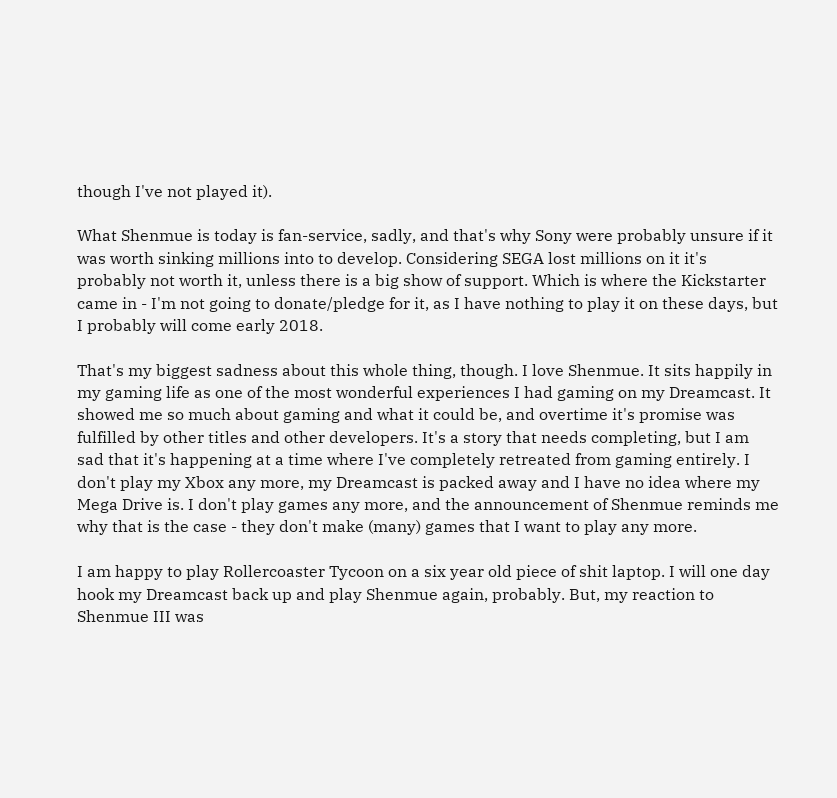though I've not played it).

What Shenmue is today is fan-service, sadly, and that's why Sony were probably unsure if it was worth sinking millions into to develop. Considering SEGA lost millions on it it's probably not worth it, unless there is a big show of support. Which is where the Kickstarter came in - I'm not going to donate/pledge for it, as I have nothing to play it on these days, but I probably will come early 2018.

That's my biggest sadness about this whole thing, though. I love Shenmue. It sits happily in my gaming life as one of the most wonderful experiences I had gaming on my Dreamcast. It showed me so much about gaming and what it could be, and overtime it's promise was fulfilled by other titles and other developers. It's a story that needs completing, but I am sad that it's happening at a time where I've completely retreated from gaming entirely. I don't play my Xbox any more, my Dreamcast is packed away and I have no idea where my Mega Drive is. I don't play games any more, and the announcement of Shenmue reminds me why that is the case - they don't make (many) games that I want to play any more.

I am happy to play Rollercoaster Tycoon on a six year old piece of shit laptop. I will one day hook my Dreamcast back up and play Shenmue again, probably. But, my reaction to Shenmue III was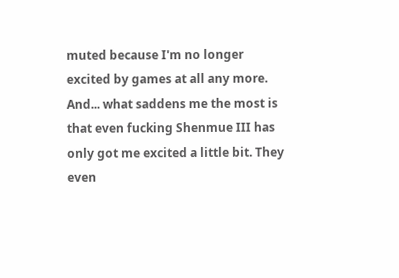muted because I'm no longer excited by games at all any more. And... what saddens me the most is that even fucking Shenmue III has only got me excited a little bit. They even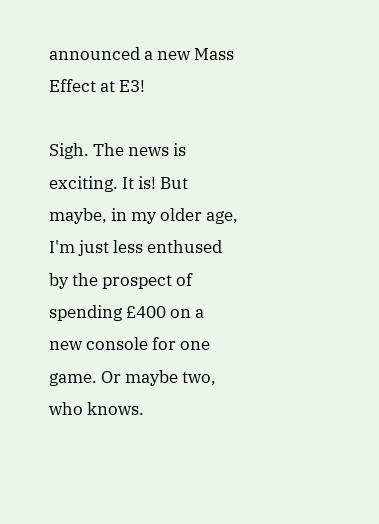announced a new Mass Effect at E3!

Sigh. The news is exciting. It is! But maybe, in my older age, I'm just less enthused by the prospect of spending £400 on a new console for one game. Or maybe two, who knows.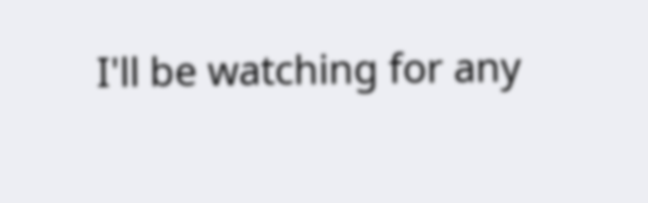I'll be watching for any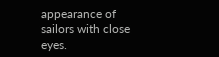appearance of sailors with close eyes.